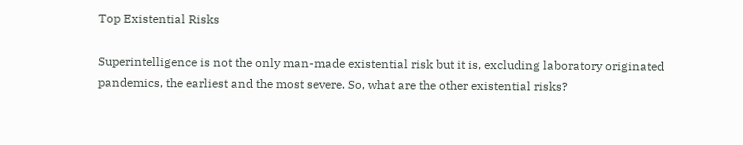Top Existential Risks

Superintelligence is not the only man-made existential risk but it is, excluding laboratory originated pandemics, the earliest and the most severe. So, what are the other existential risks?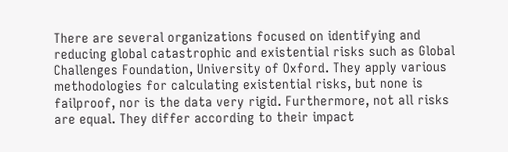There are several organizations focused on identifying and reducing global catastrophic and existential risks such as Global Challenges Foundation, University of Oxford. They apply various methodologies for calculating existential risks, but none is failproof, nor is the data very rigid. Furthermore, not all risks are equal. They differ according to their impact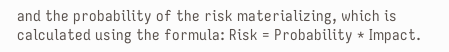and the probability of the risk materializing, which is calculated using the formula: Risk = Probability * Impact.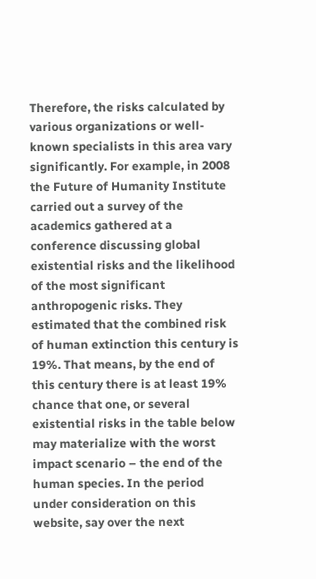Therefore, the risks calculated by various organizations or well-known specialists in this area vary significantly. For example, in 2008 the Future of Humanity Institute carried out a survey of the academics gathered at a conference discussing global existential risks and the likelihood of the most significant anthropogenic risks. They estimated that the combined risk of human extinction this century is 19%. That means, by the end of this century there is at least 19% chance that one, or several existential risks in the table below may materialize with the worst impact scenario – the end of the human species. In the period under consideration on this website, say over the next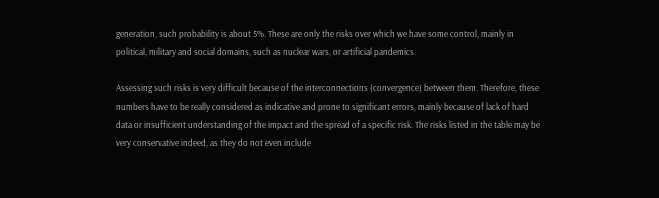generation, such probability is about 5%. These are only the risks over which we have some control, mainly in political, military and social domains, such as nuclear wars, or artificial pandemics.

Assessing such risks is very difficult because of the interconnections (convergence) between them. Therefore, these numbers have to be really considered as indicative and prone to significant errors, mainly because of lack of hard data or insufficient understanding of the impact and the spread of a specific risk. The risks listed in the table may be very conservative indeed, as they do not even include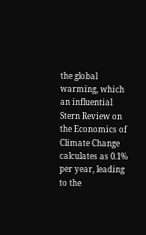the global warming, which an influential Stern Review on the Economics of Climate Change calculates as 0.1% per year, leading to the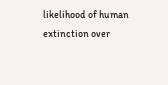likelihood of human extinction over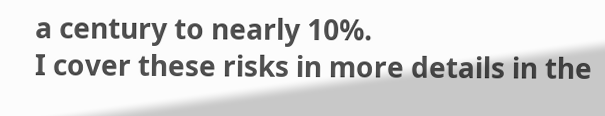a century to nearly 10%.
I cover these risks in more details in the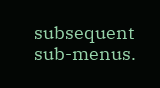subsequent sub-menus.